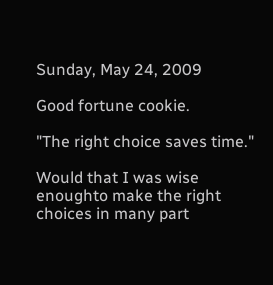Sunday, May 24, 2009

Good fortune cookie.

"The right choice saves time."

Would that I was wise enoughto make the right choices in many part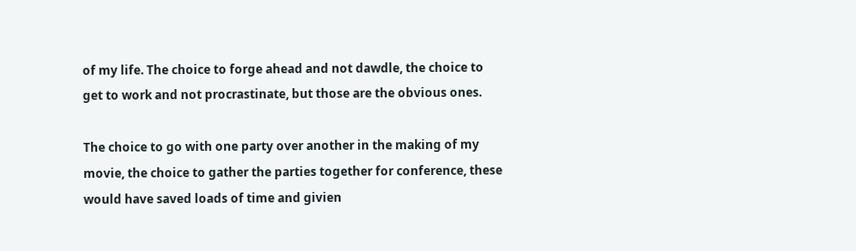of my life. The choice to forge ahead and not dawdle, the choice to get to work and not procrastinate, but those are the obvious ones.

The choice to go with one party over another in the making of my movie, the choice to gather the parties together for conference, these would have saved loads of time and givien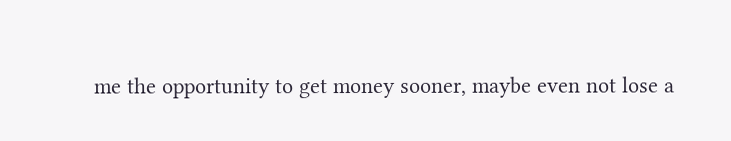me the opportunity to get money sooner, maybe even not lose a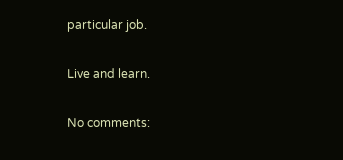particular job.

Live and learn.

No comments: